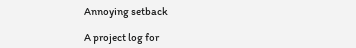Annoying setback

A project log for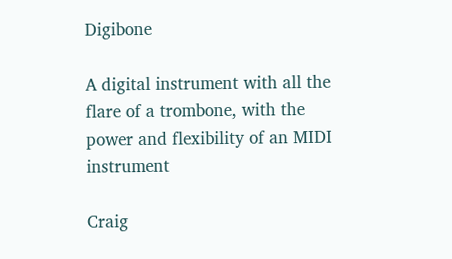Digibone

A digital instrument with all the flare of a trombone, with the power and flexibility of an MIDI instrument

Craig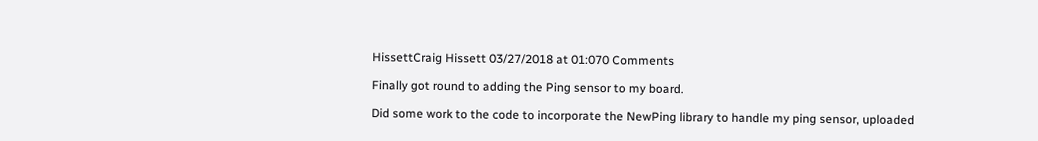HissettCraig Hissett 03/27/2018 at 01:070 Comments

Finally got round to adding the Ping sensor to my board.

Did some work to the code to incorporate the NewPing library to handle my ping sensor, uploaded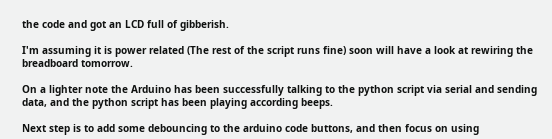the code and got an LCD full of gibberish.

I'm assuming it is power related (The rest of the script runs fine) soon will have a look at rewiring the breadboard tomorrow.

On a lighter note the Arduino has been successfully talking to the python script via serial and sending data, and the python script has been playing according beeps.

Next step is to add some debouncing to the arduino code buttons, and then focus on using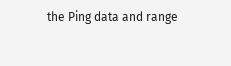the Ping data and range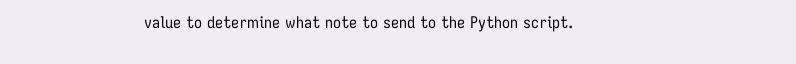value to determine what note to send to the Python script.